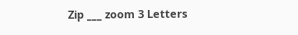Zip ___ zoom 3 Letters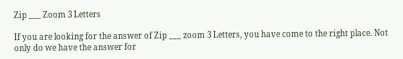Zip ___ Zoom 3 Letters

If you are looking for the answer of Zip ___ zoom 3 Letters, you have come to the right place. Not only do we have the answer for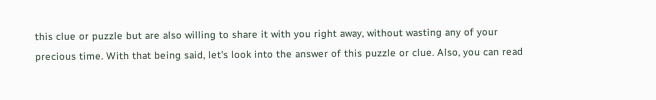this clue or puzzle but are also willing to share it with you right away, without wasting any of your precious time. With that being said, let's look into the answer of this puzzle or clue. Also, you can read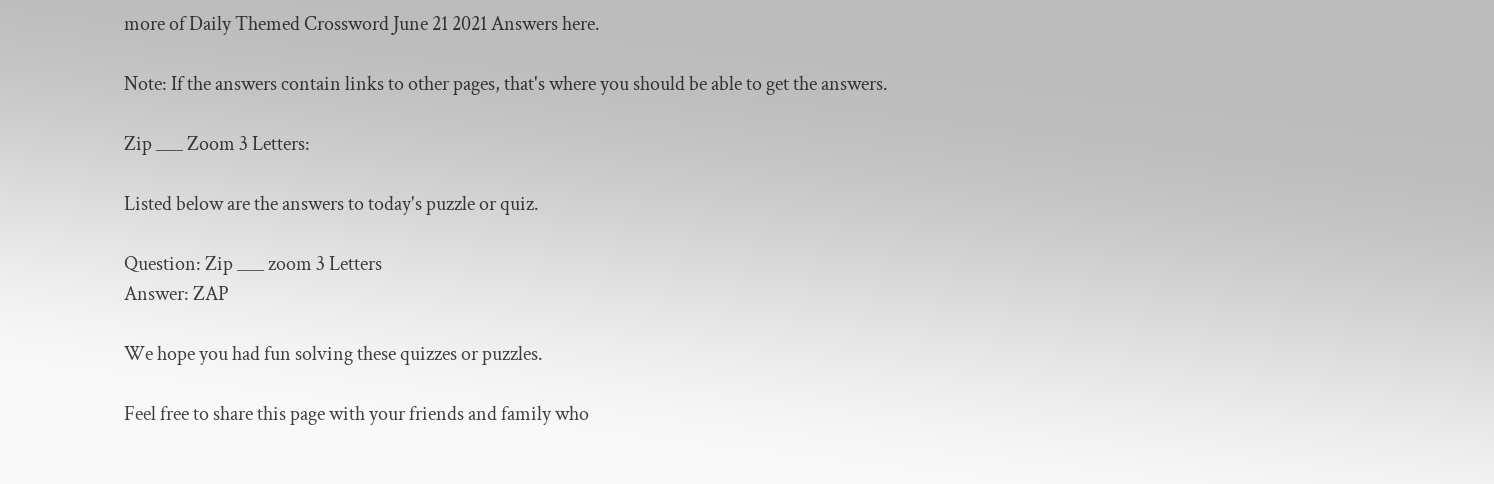more of Daily Themed Crossword June 21 2021 Answers here.

Note: If the answers contain links to other pages, that's where you should be able to get the answers.

Zip ___ Zoom 3 Letters:

Listed below are the answers to today's puzzle or quiz.

Question: Zip ___ zoom 3 Letters
Answer: ZAP

We hope you had fun solving these quizzes or puzzles.

Feel free to share this page with your friends and family who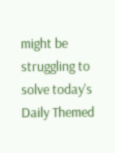might be struggling to solve today's Daily Themed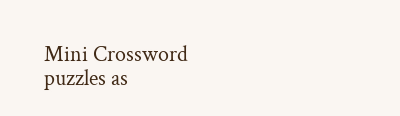Mini Crossword puzzles as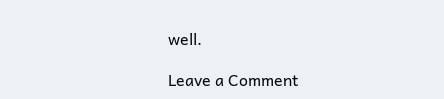well.

Leave a Comment